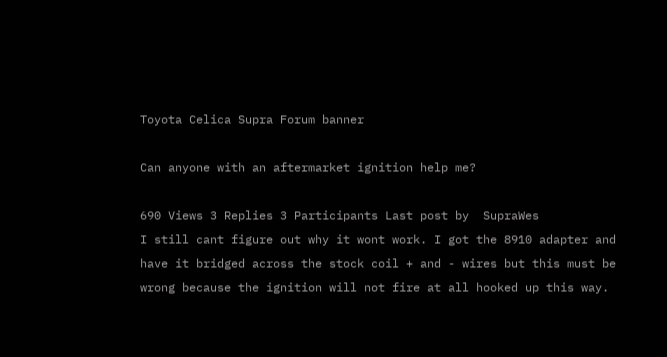Toyota Celica Supra Forum banner

Can anyone with an aftermarket ignition help me?

690 Views 3 Replies 3 Participants Last post by  SupraWes
I still cant figure out why it wont work. I got the 8910 adapter and have it bridged across the stock coil + and - wires but this must be wrong because the ignition will not fire at all hooked up this way.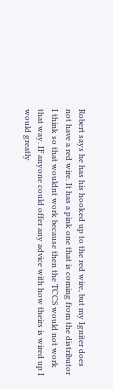Robert says he has his hooked up to the red wire, but my Igniter does not have a red wire. It has a pink one that is coming from the distributor I think so that wouldnt work because then the TCCS would not work that way. IF anyone could offer any advice with how theirs is wired up I would greatly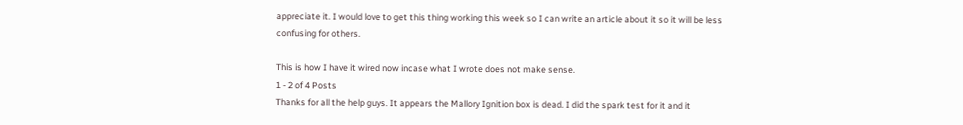appreciate it. I would love to get this thing working this week so I can write an article about it so it will be less confusing for others.

This is how I have it wired now incase what I wrote does not make sense.
1 - 2 of 4 Posts
Thanks for all the help guys. It appears the Mallory Ignition box is dead. I did the spark test for it and it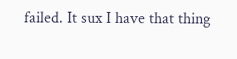failed. It sux I have that thing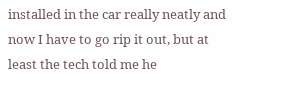installed in the car really neatly and now I have to go rip it out, but at least the tech told me he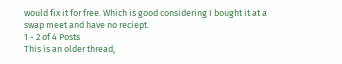would fix it for free. Which is good considering I bought it at a swap meet and have no reciept.
1 - 2 of 4 Posts
This is an older thread,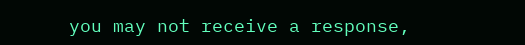you may not receive a response,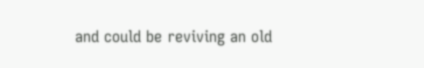and could be reviving an old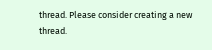thread. Please consider creating a new thread.